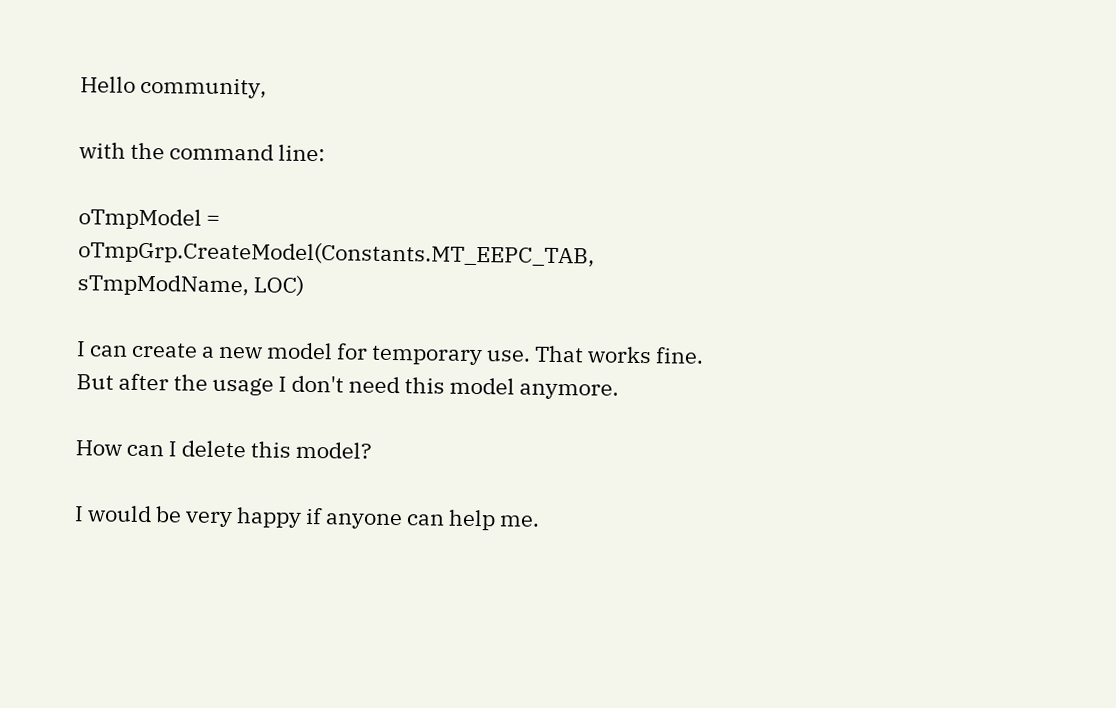Hello community,

with the command line:

oTmpModel = oTmpGrp.CreateModel(Constants.MT_EEPC_TAB, sTmpModName, LOC)

I can create a new model for temporary use. That works fine. But after the usage I don't need this model anymore.

How can I delete this model?

I would be very happy if anyone can help me.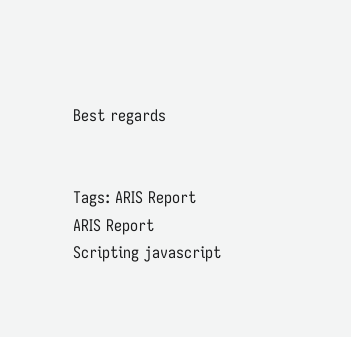Best regards


Tags: ARIS Report ARIS Report Scripting javascript